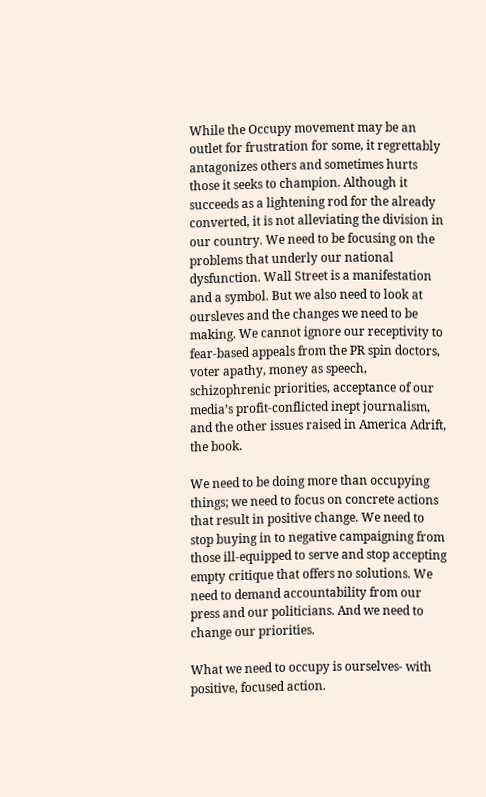While the Occupy movement may be an outlet for frustration for some, it regrettably antagonizes others and sometimes hurts those it seeks to champion. Although it succeeds as a lightening rod for the already converted, it is not alleviating the division in our country. We need to be focusing on the problems that underly our national dysfunction. Wall Street is a manifestation and a symbol. But we also need to look at oursleves and the changes we need to be making. We cannot ignore our receptivity to fear-based appeals from the PR spin doctors, voter apathy, money as speech, schizophrenic priorities, acceptance of our media’s profit-conflicted inept journalism, and the other issues raised in America Adrift, the book.

We need to be doing more than occupying things; we need to focus on concrete actions that result in positive change. We need to stop buying in to negative campaigning from those ill-equipped to serve and stop accepting empty critique that offers no solutions. We need to demand accountability from our press and our politicians. And we need to change our priorities.

What we need to occupy is ourselves- with positive, focused action.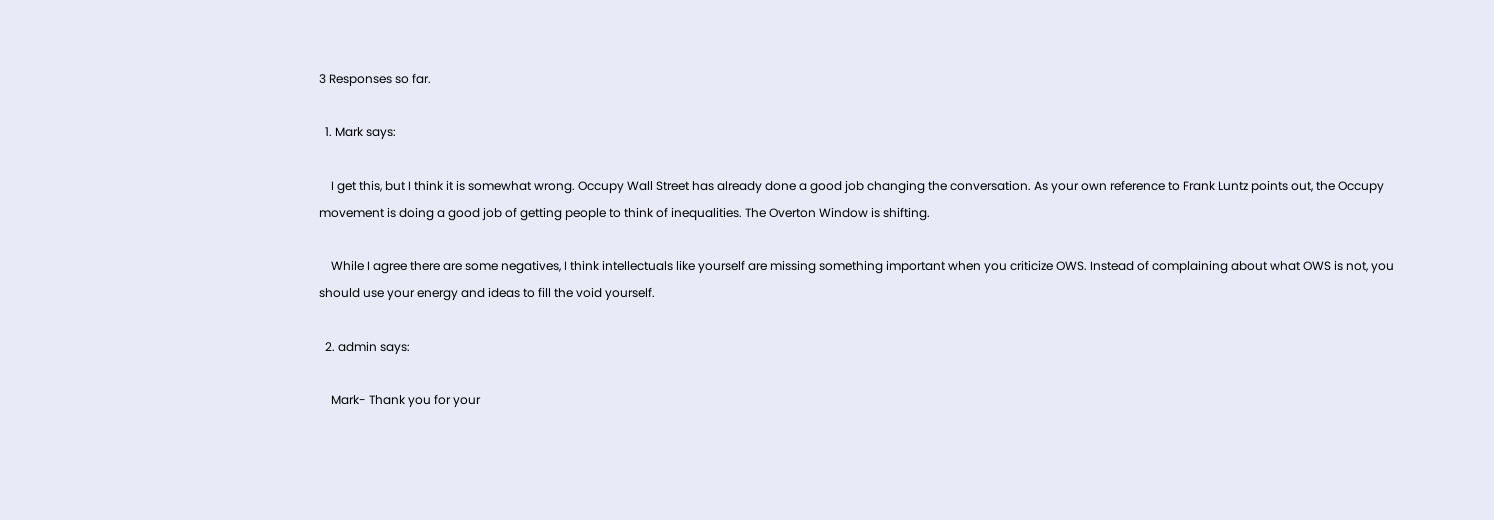3 Responses so far.

  1. Mark says:

    I get this, but I think it is somewhat wrong. Occupy Wall Street has already done a good job changing the conversation. As your own reference to Frank Luntz points out, the Occupy movement is doing a good job of getting people to think of inequalities. The Overton Window is shifting.

    While I agree there are some negatives, I think intellectuals like yourself are missing something important when you criticize OWS. Instead of complaining about what OWS is not, you should use your energy and ideas to fill the void yourself.

  2. admin says:

    Mark- Thank you for your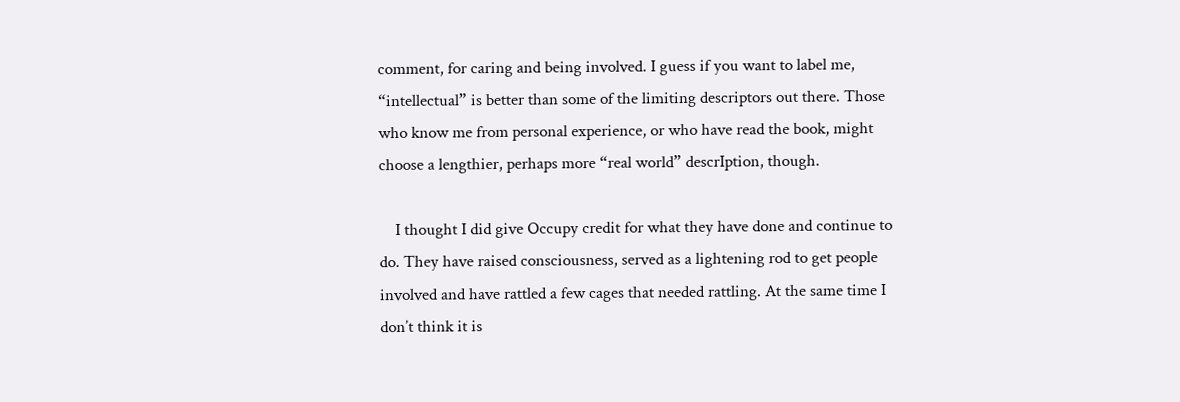comment, for caring and being involved. I guess if you want to label me, “intellectual” is better than some of the limiting descriptors out there. Those who know me from personal experience, or who have read the book, might choose a lengthier, perhaps more “real world” descrIption, though.

    I thought I did give Occupy credit for what they have done and continue to do. They have raised consciousness, served as a lightening rod to get people involved and have rattled a few cages that needed rattling. At the same time I don’t think it is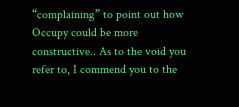“complaining” to point out how Occupy could be more constructive.. As to the void you refer to, I commend you to the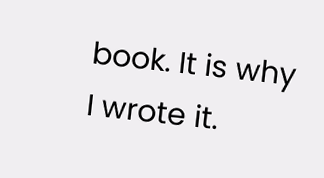book. It is why I wrote it.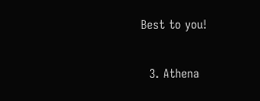Best to you!

  3. Athena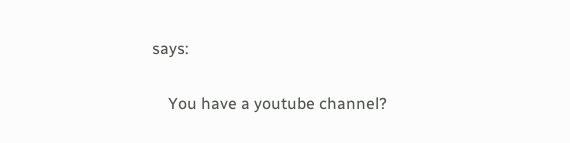says:

    You have a youtube channel?